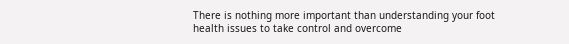There is nothing more important than understanding your foot health issues to take control and overcome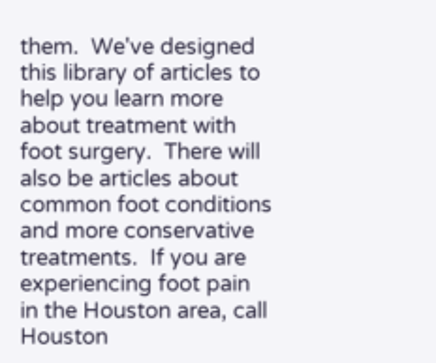them.  We've designed this library of articles to help you learn more about treatment with foot surgery.  There will also be articles about common foot conditions and more conservative treatments.  If you are experiencing foot pain in the Houston area, call Houston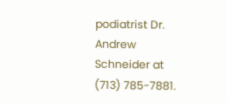podiatrist Dr. Andrew Schneider at (713) 785-7881.